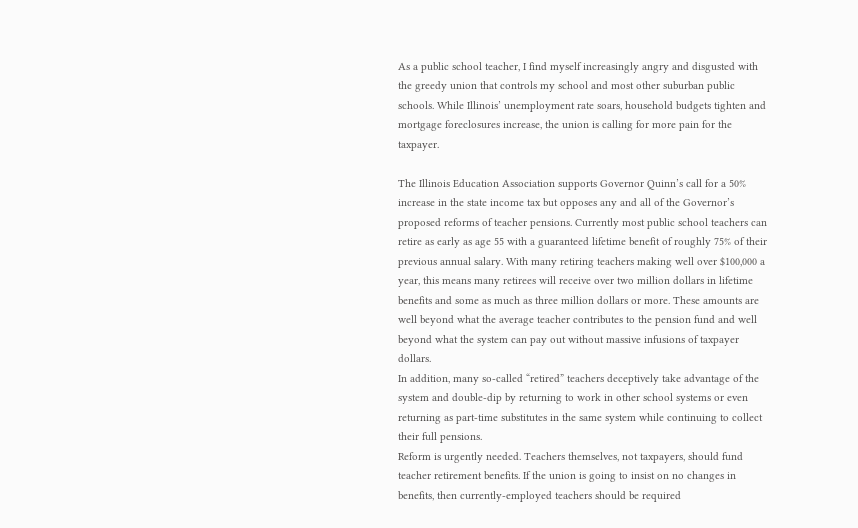As a public school teacher, I find myself increasingly angry and disgusted with the greedy union that controls my school and most other suburban public schools. While Illinois’ unemployment rate soars, household budgets tighten and mortgage foreclosures increase, the union is calling for more pain for the taxpayer.

The Illinois Education Association supports Governor Quinn’s call for a 50% increase in the state income tax but opposes any and all of the Governor’s proposed reforms of teacher pensions. Currently most public school teachers can retire as early as age 55 with a guaranteed lifetime benefit of roughly 75% of their previous annual salary. With many retiring teachers making well over $100,000 a year, this means many retirees will receive over two million dollars in lifetime benefits and some as much as three million dollars or more. These amounts are well beyond what the average teacher contributes to the pension fund and well beyond what the system can pay out without massive infusions of taxpayer dollars.
In addition, many so-called “retired” teachers deceptively take advantage of the system and double-dip by returning to work in other school systems or even returning as part-time substitutes in the same system while continuing to collect their full pensions.
Reform is urgently needed. Teachers themselves, not taxpayers, should fund teacher retirement benefits. If the union is going to insist on no changes in benefits, then currently-employed teachers should be required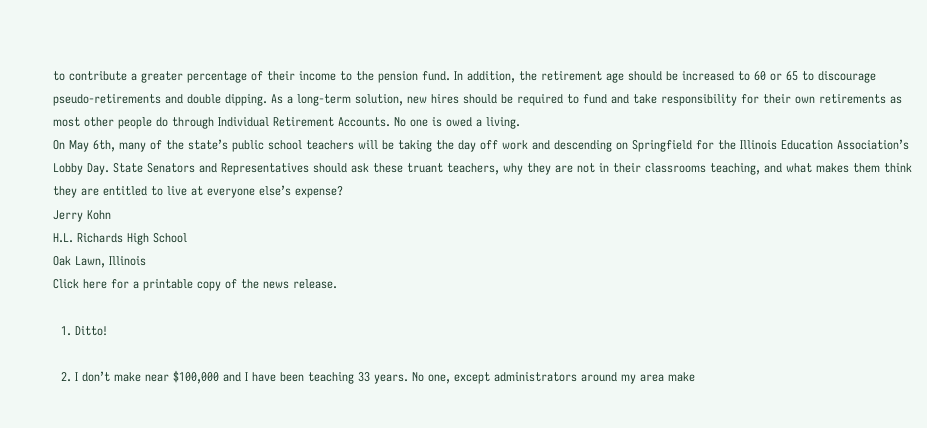to contribute a greater percentage of their income to the pension fund. In addition, the retirement age should be increased to 60 or 65 to discourage pseudo-retirements and double dipping. As a long-term solution, new hires should be required to fund and take responsibility for their own retirements as most other people do through Individual Retirement Accounts. No one is owed a living.
On May 6th, many of the state’s public school teachers will be taking the day off work and descending on Springfield for the Illinois Education Association’s Lobby Day. State Senators and Representatives should ask these truant teachers, why they are not in their classrooms teaching, and what makes them think they are entitled to live at everyone else’s expense?
Jerry Kohn
H.L. Richards High School
Oak Lawn, Illinois
Click here for a printable copy of the news release.

  1. Ditto!

  2. I don’t make near $100,000 and I have been teaching 33 years. No one, except administrators around my area make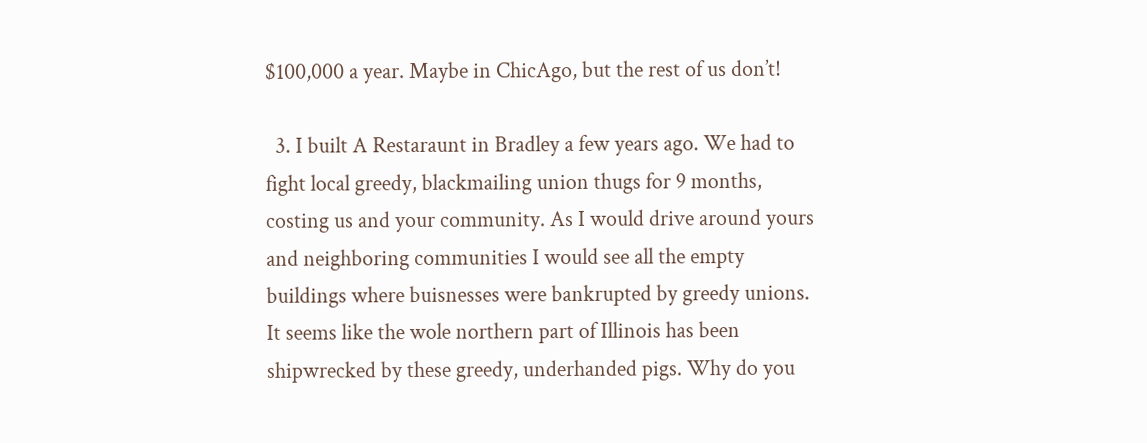$100,000 a year. Maybe in ChicAgo, but the rest of us don’t!

  3. I built A Restaraunt in Bradley a few years ago. We had to fight local greedy, blackmailing union thugs for 9 months, costing us and your community. As I would drive around yours and neighboring communities I would see all the empty buildings where buisnesses were bankrupted by greedy unions. It seems like the wole northern part of Illinois has been shipwrecked by these greedy, underhanded pigs. Why do you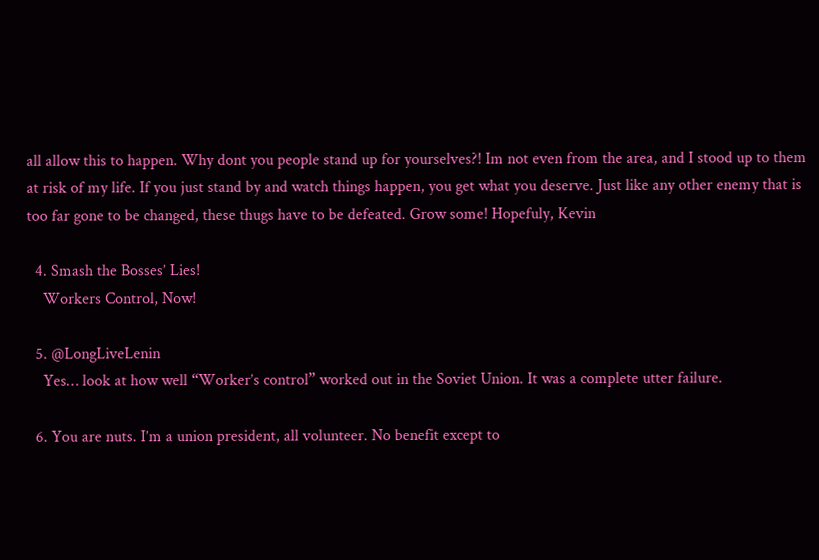all allow this to happen. Why dont you people stand up for yourselves?! Im not even from the area, and I stood up to them at risk of my life. If you just stand by and watch things happen, you get what you deserve. Just like any other enemy that is too far gone to be changed, these thugs have to be defeated. Grow some! Hopefuly, Kevin

  4. Smash the Bosses’ Lies!
    Workers Control, Now!

  5. @LongLiveLenin
    Yes… look at how well “Worker’s control” worked out in the Soviet Union. It was a complete utter failure.

  6. You are nuts. I’m a union president, all volunteer. No benefit except to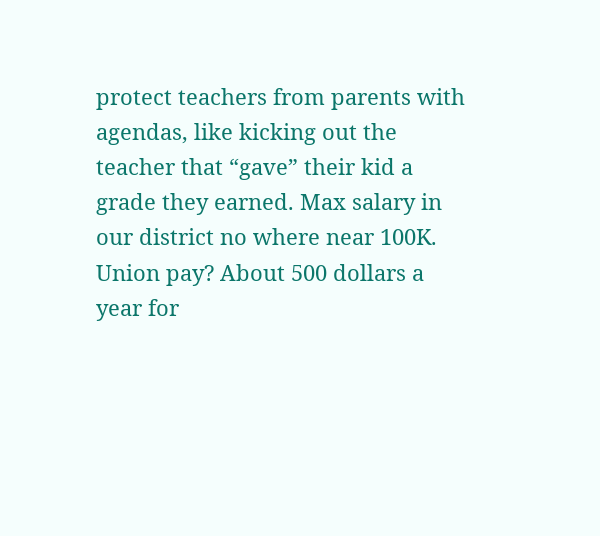protect teachers from parents with agendas, like kicking out the teacher that “gave” their kid a grade they earned. Max salary in our district no where near 100K. Union pay? About 500 dollars a year for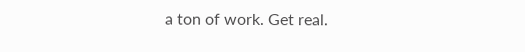a ton of work. Get real.